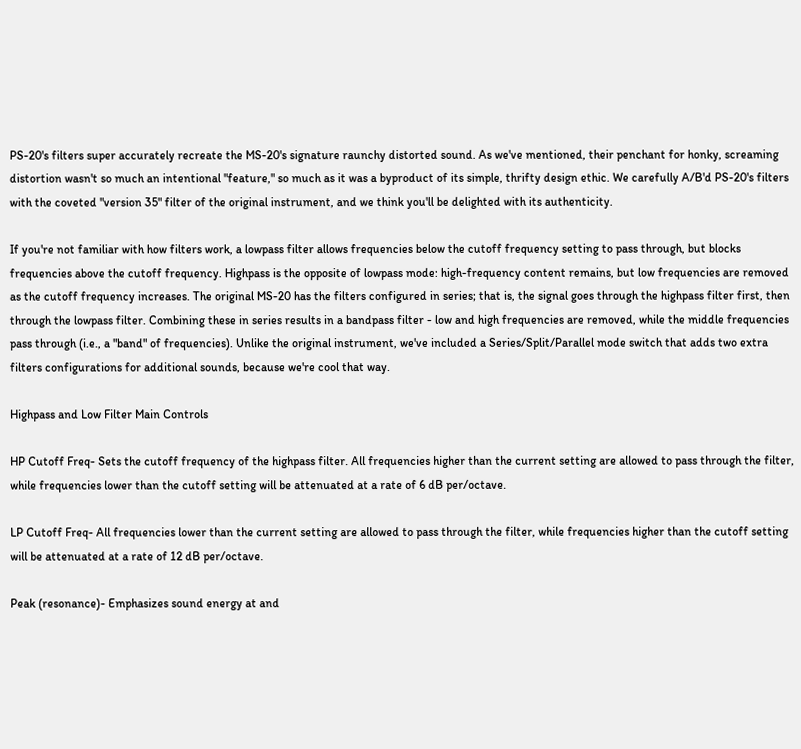PS-20's filters super accurately recreate the MS-20's signature raunchy distorted sound. As we've mentioned, their penchant for honky, screaming distortion wasn't so much an intentional "feature," so much as it was a byproduct of its simple, thrifty design ethic. We carefully A/B'd PS-20's filters with the coveted "version 35" filter of the original instrument, and we think you'll be delighted with its authenticity.

If you're not familiar with how filters work, a lowpass filter allows frequencies below the cutoff frequency setting to pass through, but blocks frequencies above the cutoff frequency. Highpass is the opposite of lowpass mode: high-frequency content remains, but low frequencies are removed as the cutoff frequency increases. The original MS-20 has the filters configured in series; that is, the signal goes through the highpass filter first, then through the lowpass filter. Combining these in series results in a bandpass filter - low and high frequencies are removed, while the middle frequencies pass through (i.e., a "band" of frequencies). Unlike the original instrument, we've included a Series/Split/Parallel mode switch that adds two extra filters configurations for additional sounds, because we're cool that way.

Highpass and Low Filter Main Controls

HP Cutoff Freq- Sets the cutoff frequency of the highpass filter. All frequencies higher than the current setting are allowed to pass through the filter, while frequencies lower than the cutoff setting will be attenuated at a rate of 6 dB per/octave.

LP Cutoff Freq- All frequencies lower than the current setting are allowed to pass through the filter, while frequencies higher than the cutoff setting will be attenuated at a rate of 12 dB per/octave.

Peak (resonance)- Emphasizes sound energy at and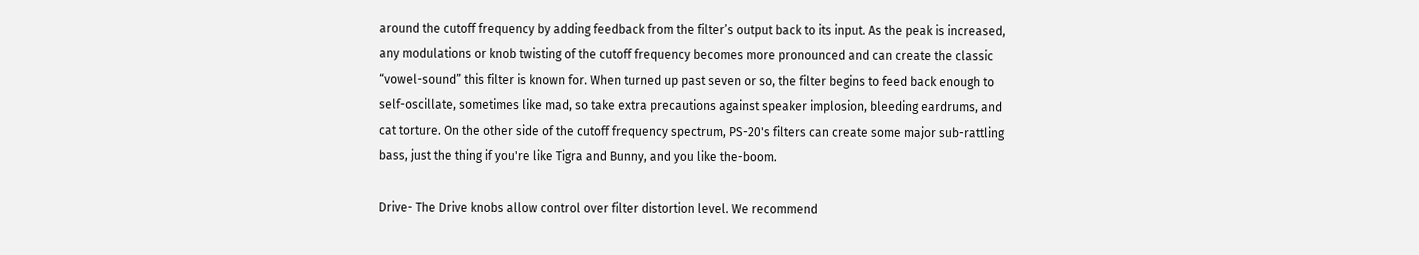around the cutoff frequency by adding feedback from the filter’s output back to its input. As the peak is increased, any modulations or knob twisting of the cutoff frequency becomes more pronounced and can create the classic “vowel-sound” this filter is known for. When turned up past seven or so, the filter begins to feed back enough to self-oscillate, sometimes like mad, so take extra precautions against speaker implosion, bleeding eardrums, and cat torture. On the other side of the cutoff frequency spectrum, PS-20's filters can create some major sub-rattling bass, just the thing if you're like Tigra and Bunny, and you like the-boom.

Drive- The Drive knobs allow control over filter distortion level. We recommend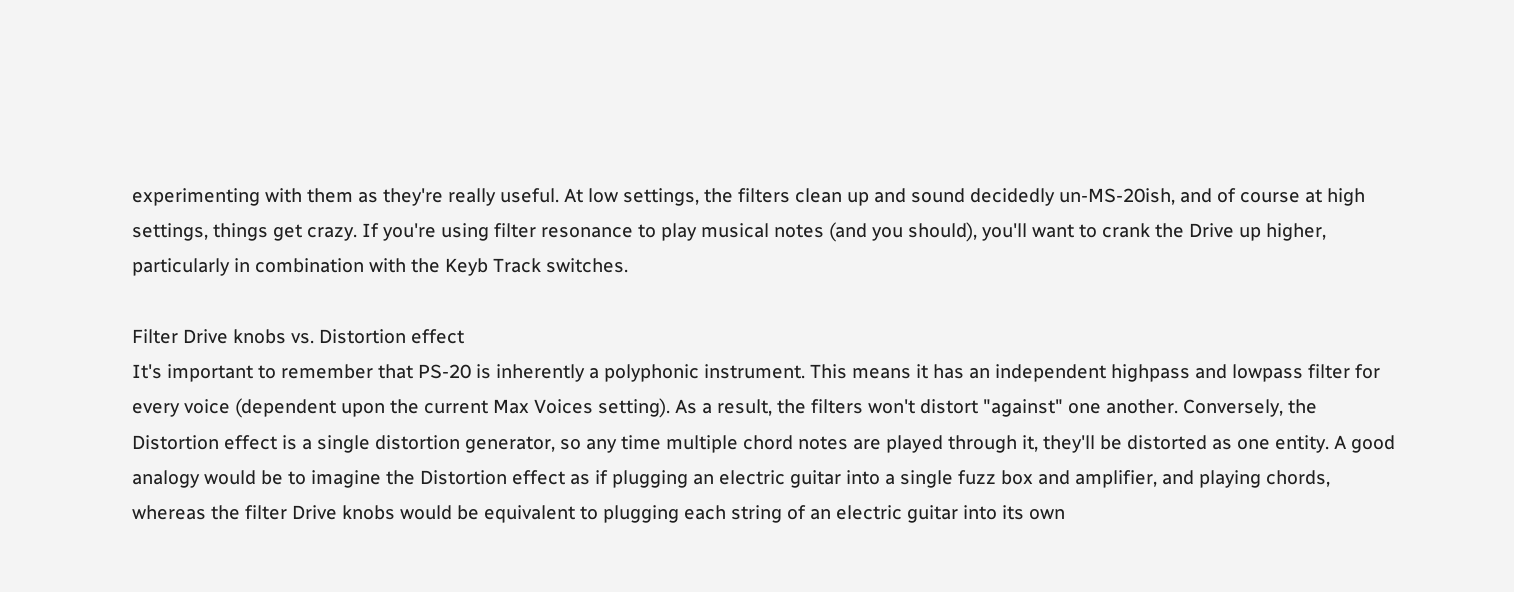experimenting with them as they're really useful. At low settings, the filters clean up and sound decidedly un-MS-20ish, and of course at high settings, things get crazy. If you're using filter resonance to play musical notes (and you should), you'll want to crank the Drive up higher, particularly in combination with the Keyb Track switches.

Filter Drive knobs vs. Distortion effect
It's important to remember that PS-20 is inherently a polyphonic instrument. This means it has an independent highpass and lowpass filter for every voice (dependent upon the current Max Voices setting). As a result, the filters won't distort "against" one another. Conversely, the Distortion effect is a single distortion generator, so any time multiple chord notes are played through it, they'll be distorted as one entity. A good analogy would be to imagine the Distortion effect as if plugging an electric guitar into a single fuzz box and amplifier, and playing chords, whereas the filter Drive knobs would be equivalent to plugging each string of an electric guitar into its own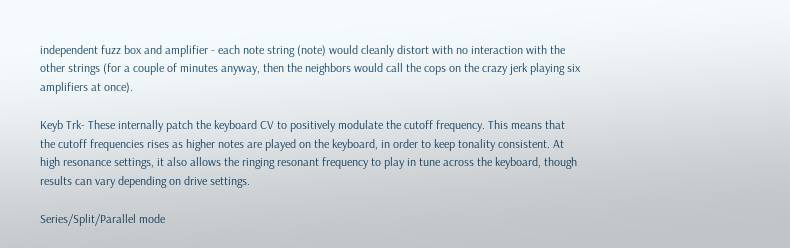independent fuzz box and amplifier - each note string (note) would cleanly distort with no interaction with the other strings (for a couple of minutes anyway, then the neighbors would call the cops on the crazy jerk playing six amplifiers at once).

Keyb Trk- These internally patch the keyboard CV to positively modulate the cutoff frequency. This means that the cutoff frequencies rises as higher notes are played on the keyboard, in order to keep tonality consistent. At high resonance settings, it also allows the ringing resonant frequency to play in tune across the keyboard, though results can vary depending on drive settings.

Series/Split/Parallel mode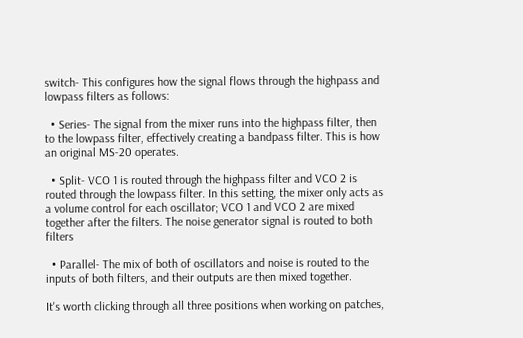switch- This configures how the signal flows through the highpass and lowpass filters as follows:

  • Series- The signal from the mixer runs into the highpass filter, then to the lowpass filter, effectively creating a bandpass filter. This is how an original MS-20 operates.

  • Split- VCO 1 is routed through the highpass filter and VCO 2 is routed through the lowpass filter. In this setting, the mixer only acts as a volume control for each oscillator; VCO 1 and VCO 2 are mixed together after the filters. The noise generator signal is routed to both filters

  • Parallel- The mix of both of oscillators and noise is routed to the inputs of both filters, and their outputs are then mixed together.

It's worth clicking through all three positions when working on patches,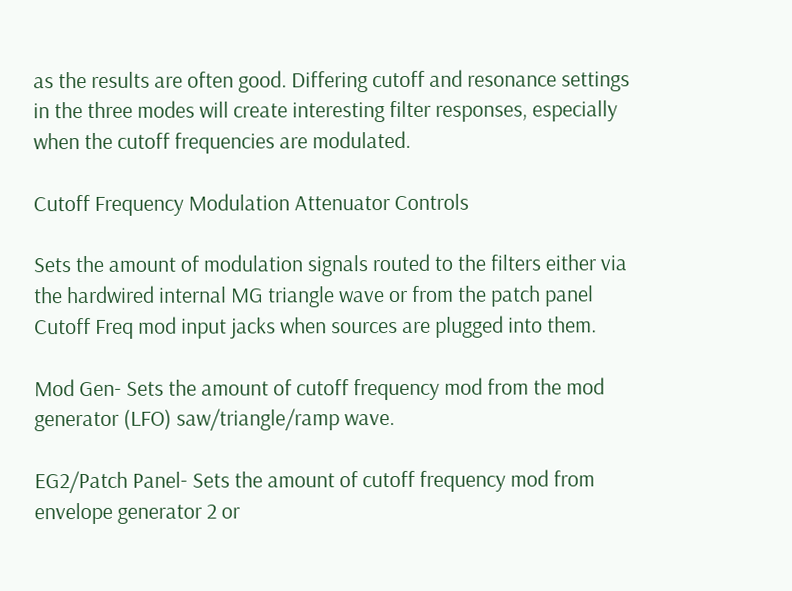as the results are often good. Differing cutoff and resonance settings in the three modes will create interesting filter responses, especially when the cutoff frequencies are modulated.

Cutoff Frequency Modulation Attenuator Controls

Sets the amount of modulation signals routed to the filters either via the hardwired internal MG triangle wave or from the patch panel Cutoff Freq mod input jacks when sources are plugged into them.

Mod Gen- Sets the amount of cutoff frequency mod from the mod generator (LFO) saw/triangle/ramp wave.

EG2/Patch Panel- Sets the amount of cutoff frequency mod from envelope generator 2 or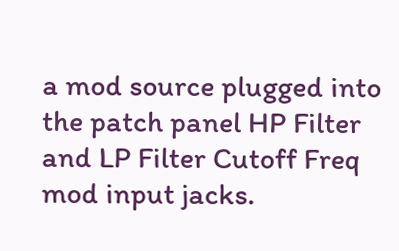a mod source plugged into the patch panel HP Filter and LP Filter Cutoff Freq mod input jacks.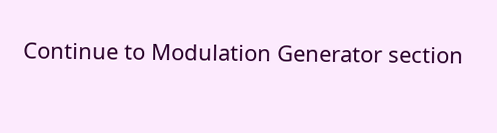Continue to Modulation Generator section